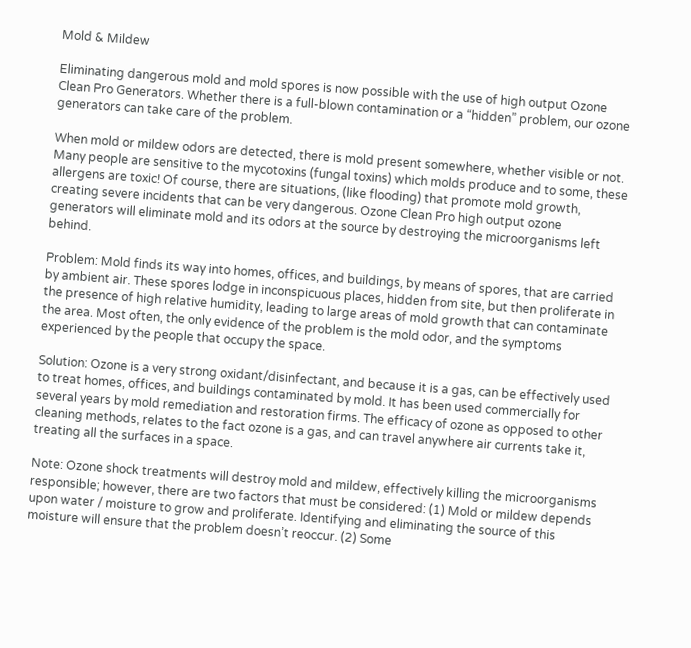Mold & Mildew

Eliminating dangerous mold and mold spores is now possible with the use of high output Ozone Clean Pro Generators. Whether there is a full-blown contamination or a “hidden” problem, our ozone generators can take care of the problem.

When mold or mildew odors are detected, there is mold present somewhere, whether visible or not. Many people are sensitive to the mycotoxins (fungal toxins) which molds produce and to some, these allergens are toxic! Of course, there are situations, (like flooding) that promote mold growth, creating severe incidents that can be very dangerous. Ozone Clean Pro high output ozone generators will eliminate mold and its odors at the source by destroying the microorganisms left behind.

Problem: Mold finds its way into homes, offices, and buildings, by means of spores, that are carried by ambient air. These spores lodge in inconspicuous places, hidden from site, but then proliferate in the presence of high relative humidity, leading to large areas of mold growth that can contaminate the area. Most often, the only evidence of the problem is the mold odor, and the symptoms experienced by the people that occupy the space.

Solution: Ozone is a very strong oxidant/disinfectant, and because it is a gas, can be effectively used to treat homes, offices, and buildings contaminated by mold. It has been used commercially for several years by mold remediation and restoration firms. The efficacy of ozone as opposed to other cleaning methods, relates to the fact ozone is a gas, and can travel anywhere air currents take it, treating all the surfaces in a space.

Note: Ozone shock treatments will destroy mold and mildew, effectively killing the microorganisms responsible; however, there are two factors that must be considered: (1) Mold or mildew depends upon water / moisture to grow and proliferate. Identifying and eliminating the source of this moisture will ensure that the problem doesn’t reoccur. (2) Some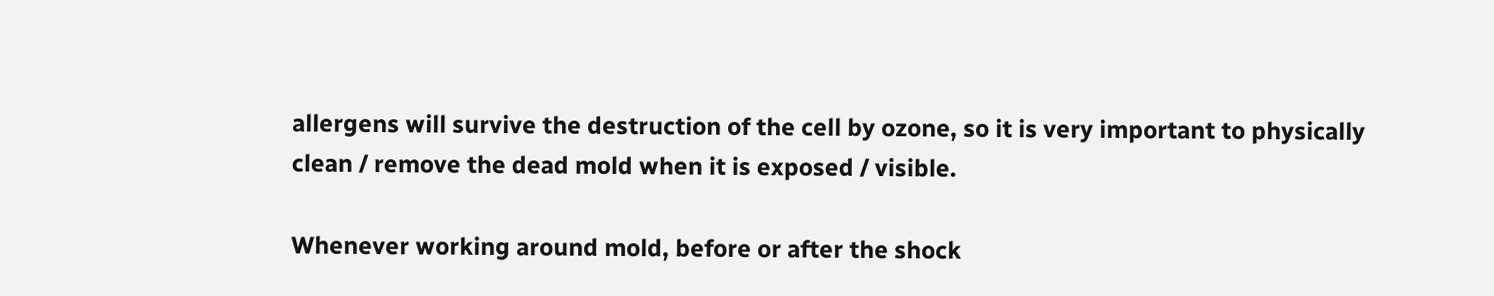allergens will survive the destruction of the cell by ozone, so it is very important to physically clean / remove the dead mold when it is exposed / visible.

Whenever working around mold, before or after the shock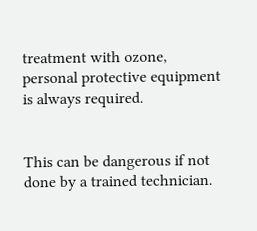treatment with ozone, personal protective equipment is always required.


This can be dangerous if not done by a trained technician.